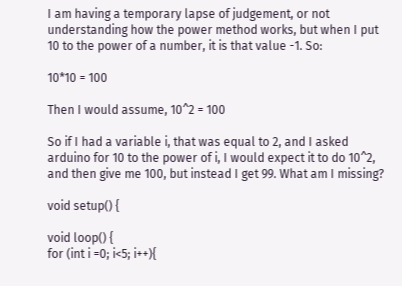I am having a temporary lapse of judgement, or not understanding how the power method works, but when I put 10 to the power of a number, it is that value -1. So:

10*10 = 100

Then I would assume, 10^2 = 100

So if I had a variable i, that was equal to 2, and I asked arduino for 10 to the power of i, I would expect it to do 10^2, and then give me 100, but instead I get 99. What am I missing?

void setup() {

void loop() {
for (int i =0; i<5; i++){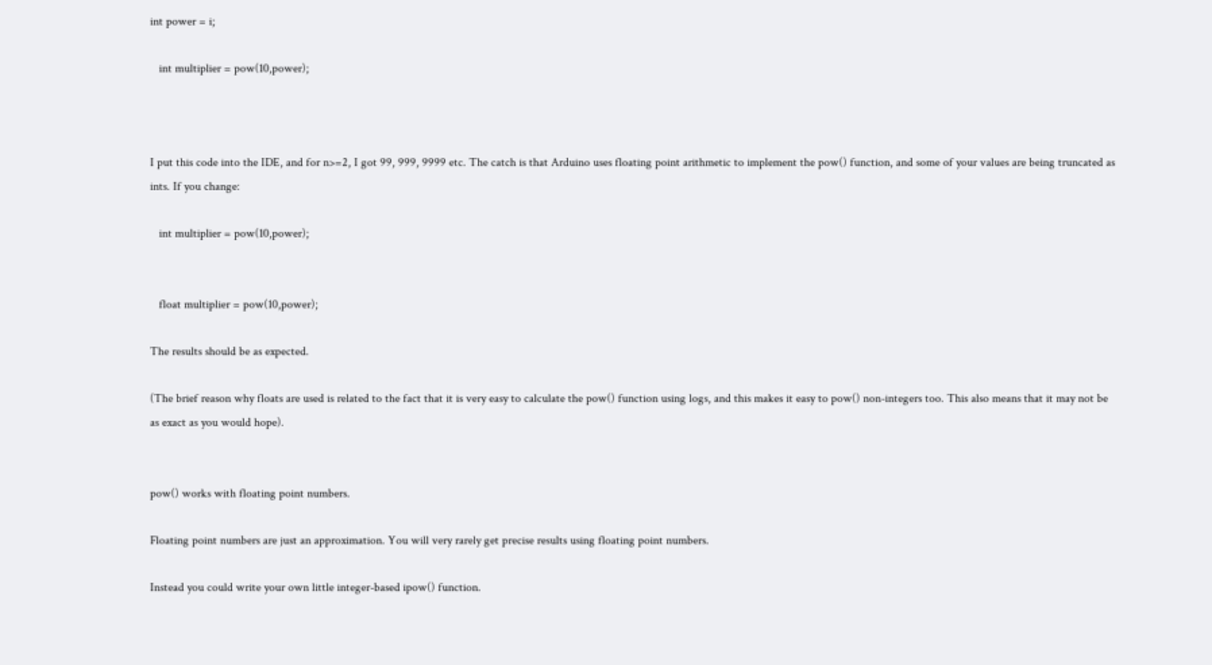int power = i;

   int multiplier = pow(10,power);



I put this code into the IDE, and for n>=2, I got 99, 999, 9999 etc. The catch is that Arduino uses floating point arithmetic to implement the pow() function, and some of your values are being truncated as ints. If you change:

   int multiplier = pow(10,power);


   float multiplier = pow(10,power);

The results should be as expected.

(The brief reason why floats are used is related to the fact that it is very easy to calculate the pow() function using logs, and this makes it easy to pow() non-integers too. This also means that it may not be as exact as you would hope).


pow() works with floating point numbers.

Floating point numbers are just an approximation. You will very rarely get precise results using floating point numbers.

Instead you could write your own little integer-based ipow() function.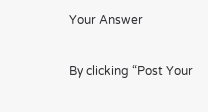Your Answer

By clicking “Post Your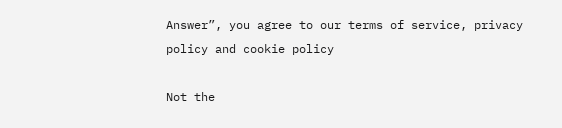Answer”, you agree to our terms of service, privacy policy and cookie policy

Not the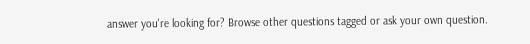answer you're looking for? Browse other questions tagged or ask your own question.